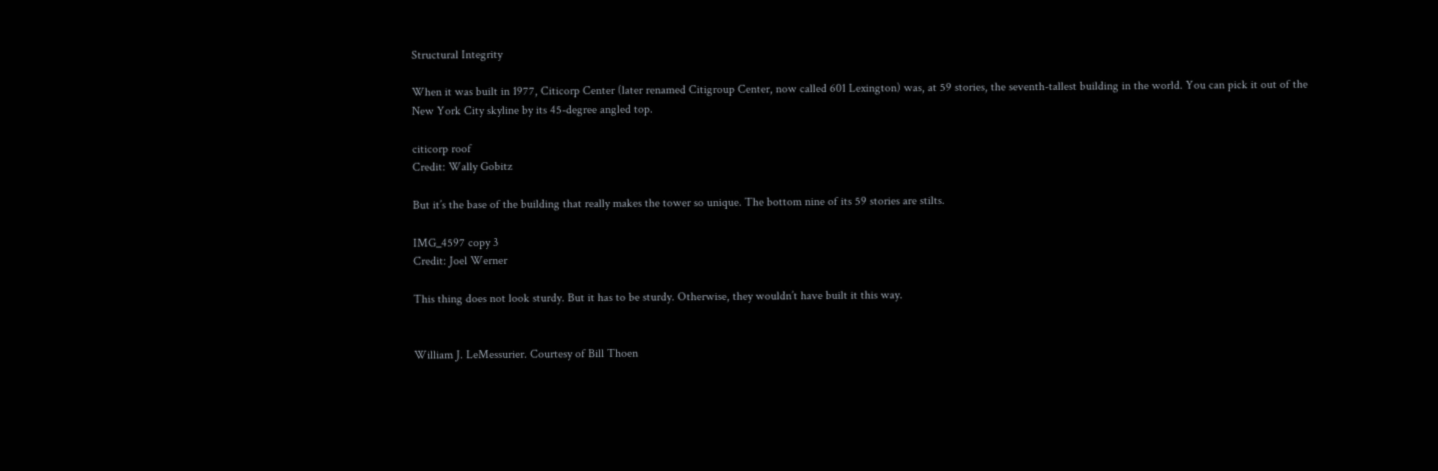Structural Integrity

When it was built in 1977, Citicorp Center (later renamed Citigroup Center, now called 601 Lexington) was, at 59 stories, the seventh-tallest building in the world. You can pick it out of the New York City skyline by its 45-degree angled top.

citicorp roof
Credit: Wally Gobitz

But it’s the base of the building that really makes the tower so unique. The bottom nine of its 59 stories are stilts.

IMG_4597 copy 3
Credit: Joel Werner

This thing does not look sturdy. But it has to be sturdy. Otherwise, they wouldn’t have built it this way.


William J. LeMessurier. Courtesy of Bill Thoen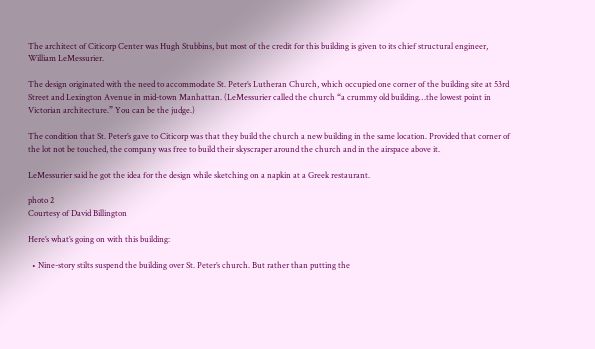The architect of Citicorp Center was Hugh Stubbins, but most of the credit for this building is given to its chief structural engineer, William LeMessurier.

The design originated with the need to accommodate St. Peter’s Lutheran Church, which occupied one corner of the building site at 53rd Street and Lexington Avenue in mid-town Manhattan. (LeMessurier called the church “a crummy old building…the lowest point in Victorian architecture.” You can be the judge.)

The condition that St. Peter’s gave to Citicorp was that they build the church a new building in the same location. Provided that corner of the lot not be touched, the company was free to build their skyscraper around the church and in the airspace above it.

LeMessurier said he got the idea for the design while sketching on a napkin at a Greek restaurant.

photo 2
Courtesy of David Billington

Here’s what’s going on with this building:

  • Nine-story stilts suspend the building over St. Peter’s church. But rather than putting the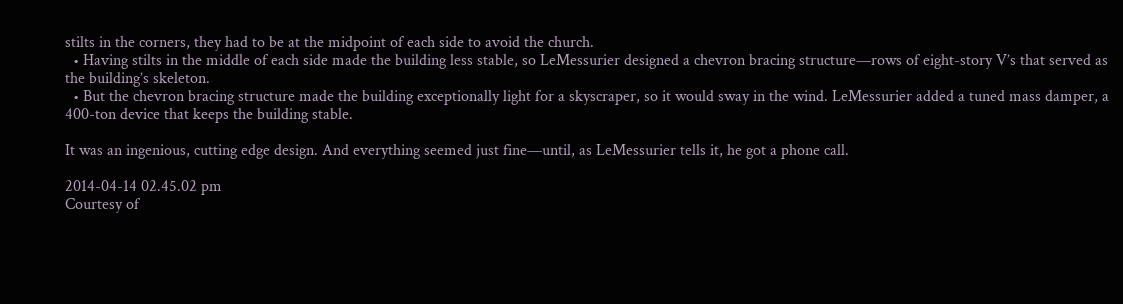stilts in the corners, they had to be at the midpoint of each side to avoid the church.
  • Having stilts in the middle of each side made the building less stable, so LeMessurier designed a chevron bracing structure—rows of eight-story V’s that served as the building’s skeleton.
  • But the chevron bracing structure made the building exceptionally light for a skyscraper, so it would sway in the wind. LeMessurier added a tuned mass damper, a 400-ton device that keeps the building stable.

It was an ingenious, cutting edge design. And everything seemed just fine—until, as LeMessurier tells it, he got a phone call.

2014-04-14 02.45.02 pm
Courtesy of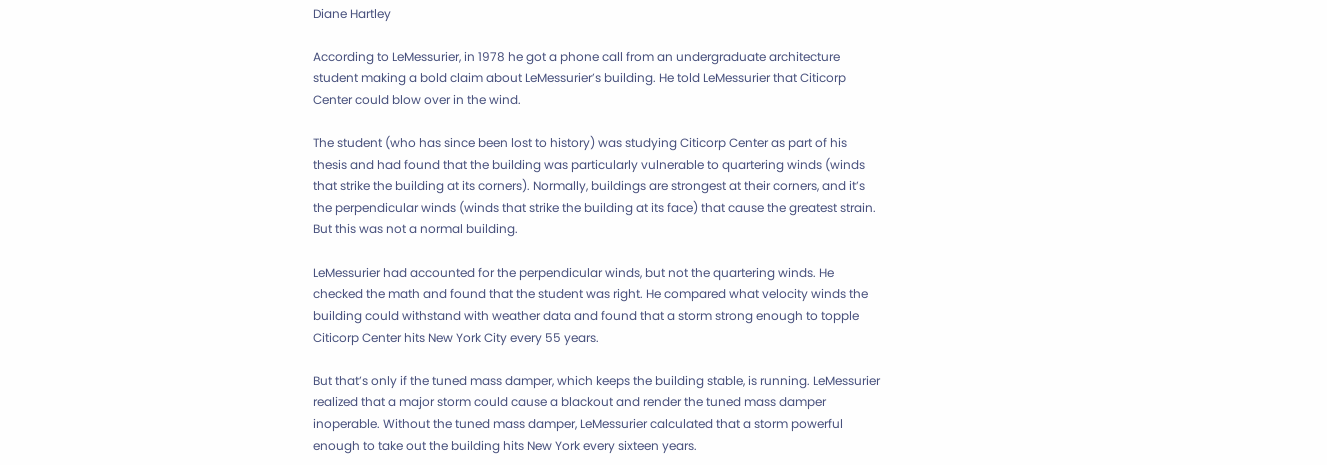Diane Hartley

According to LeMessurier, in 1978 he got a phone call from an undergraduate architecture student making a bold claim about LeMessurier’s building. He told LeMessurier that Citicorp Center could blow over in the wind.

The student (who has since been lost to history) was studying Citicorp Center as part of his thesis and had found that the building was particularly vulnerable to quartering winds (winds that strike the building at its corners). Normally, buildings are strongest at their corners, and it’s the perpendicular winds (winds that strike the building at its face) that cause the greatest strain. But this was not a normal building.

LeMessurier had accounted for the perpendicular winds, but not the quartering winds. He checked the math and found that the student was right. He compared what velocity winds the building could withstand with weather data and found that a storm strong enough to topple Citicorp Center hits New York City every 55 years.

But that’s only if the tuned mass damper, which keeps the building stable, is running. LeMessurier realized that a major storm could cause a blackout and render the tuned mass damper inoperable. Without the tuned mass damper, LeMessurier calculated that a storm powerful enough to take out the building hits New York every sixteen years.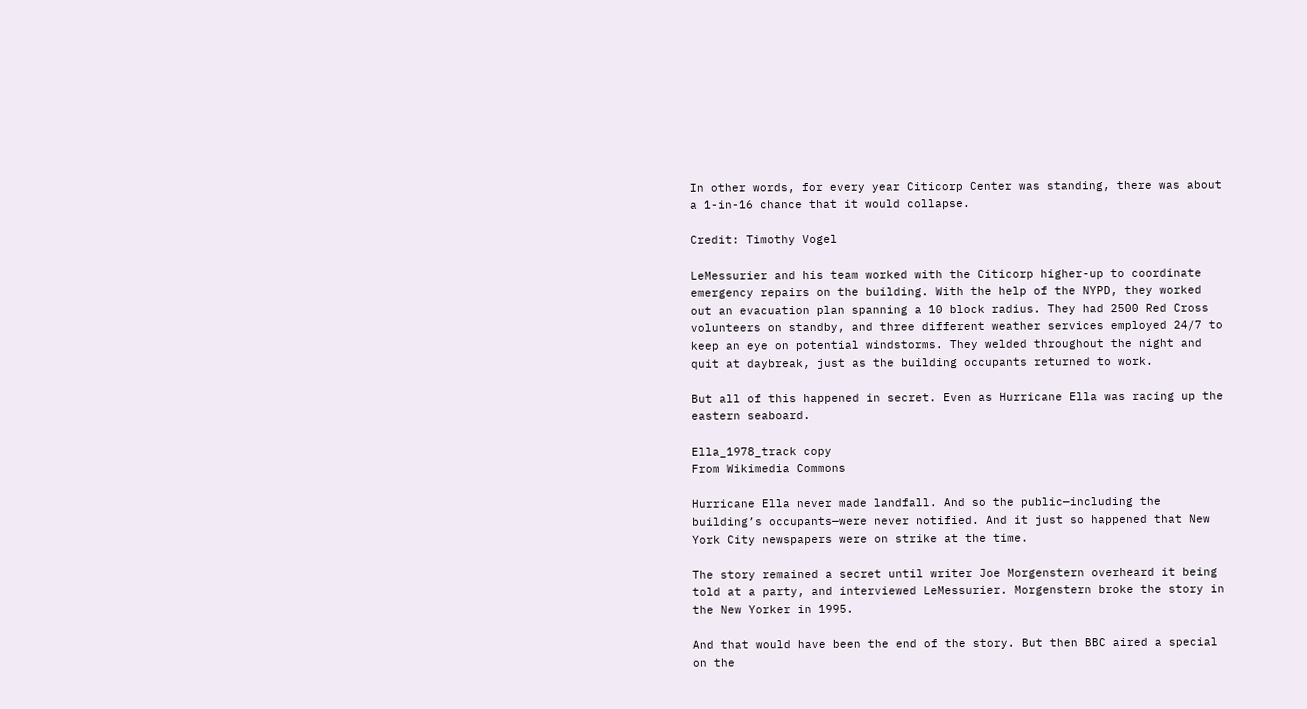In other words, for every year Citicorp Center was standing, there was about a 1-in-16 chance that it would collapse.

Credit: Timothy Vogel

LeMessurier and his team worked with the Citicorp higher-up to coordinate emergency repairs on the building. With the help of the NYPD, they worked out an evacuation plan spanning a 10 block radius. They had 2500 Red Cross volunteers on standby, and three different weather services employed 24/7 to keep an eye on potential windstorms. They welded throughout the night and quit at daybreak, just as the building occupants returned to work.

But all of this happened in secret. Even as Hurricane Ella was racing up the eastern seaboard.

Ella_1978_track copy
From Wikimedia Commons

Hurricane Ella never made landfall. And so the public—including the building’s occupants—were never notified. And it just so happened that New York City newspapers were on strike at the time.

The story remained a secret until writer Joe Morgenstern overheard it being told at a party, and interviewed LeMessurier. Morgenstern broke the story in the New Yorker in 1995.

And that would have been the end of the story. But then BBC aired a special on the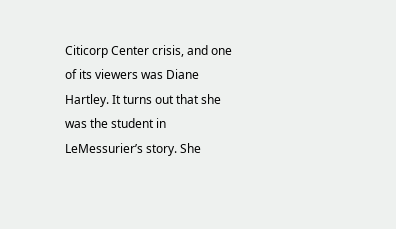Citicorp Center crisis, and one of its viewers was Diane Hartley. It turns out that she was the student in LeMessurier’s story. She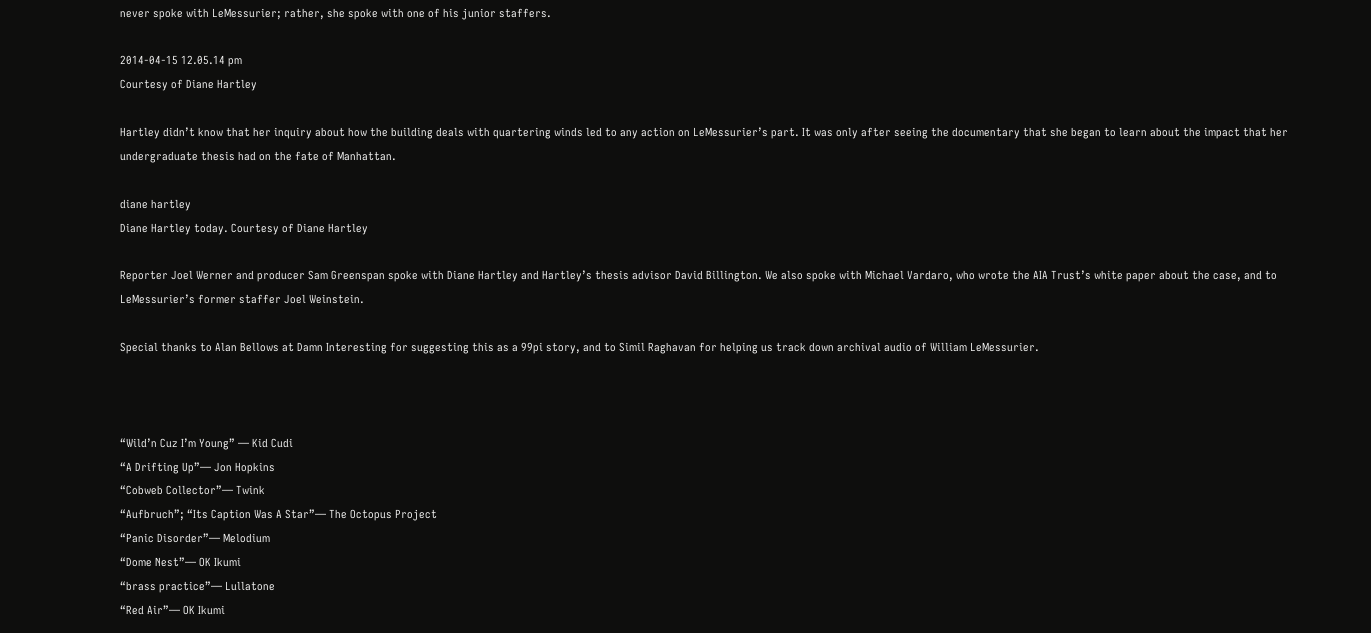never spoke with LeMessurier; rather, she spoke with one of his junior staffers.

2014-04-15 12.05.14 pm
Courtesy of Diane Hartley

Hartley didn’t know that her inquiry about how the building deals with quartering winds led to any action on LeMessurier’s part. It was only after seeing the documentary that she began to learn about the impact that her undergraduate thesis had on the fate of Manhattan.

diane hartley
Diane Hartley today. Courtesy of Diane Hartley

Reporter Joel Werner and producer Sam Greenspan spoke with Diane Hartley and Hartley’s thesis advisor David Billington. We also spoke with Michael Vardaro, who wrote the AIA Trust’s white paper about the case, and to LeMessurier’s former staffer Joel Weinstein.

Special thanks to Alan Bellows at Damn Interesting for suggesting this as a 99pi story, and to Simil Raghavan for helping us track down archival audio of William LeMessurier.



“Wild’n Cuz I’m Young” — Kid Cudi
“A Drifting Up”— Jon Hopkins
“Cobweb Collector”— Twink
“Aufbruch”; “Its Caption Was A Star”— The Octopus Project
“Panic Disorder”— Melodium
“Dome Nest”— OK Ikumi
“brass practice”— Lullatone
“Red Air”— OK Ikumi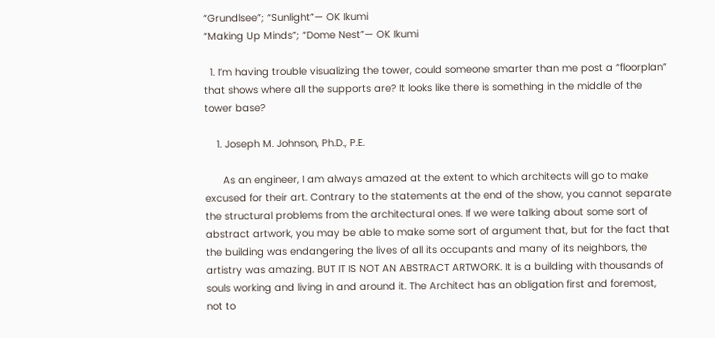“Grundlsee”; “Sunlight”— OK Ikumi
“Making Up Minds”; “Dome Nest”— OK Ikumi

  1. I’m having trouble visualizing the tower, could someone smarter than me post a “floorplan” that shows where all the supports are? It looks like there is something in the middle of the tower base?

    1. Joseph M. Johnson, Ph.D., P.E.

      As an engineer, I am always amazed at the extent to which architects will go to make excused for their art. Contrary to the statements at the end of the show, you cannot separate the structural problems from the architectural ones. If we were talking about some sort of abstract artwork, you may be able to make some sort of argument that, but for the fact that the building was endangering the lives of all its occupants and many of its neighbors, the artistry was amazing. BUT IT IS NOT AN ABSTRACT ARTWORK. It is a building with thousands of souls working and living in and around it. The Architect has an obligation first and foremost, not to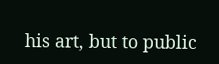his art, but to public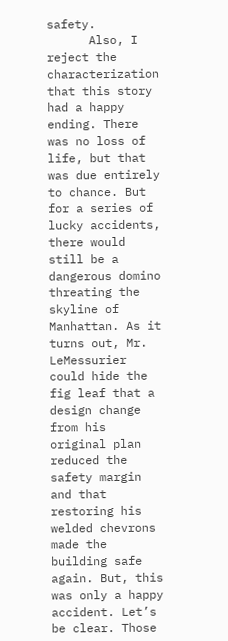safety.
      Also, I reject the characterization that this story had a happy ending. There was no loss of life, but that was due entirely to chance. But for a series of lucky accidents, there would still be a dangerous domino threating the skyline of Manhattan. As it turns out, Mr. LeMessurier could hide the fig leaf that a design change from his original plan reduced the safety margin and that restoring his welded chevrons made the building safe again. But, this was only a happy accident. Let’s be clear. Those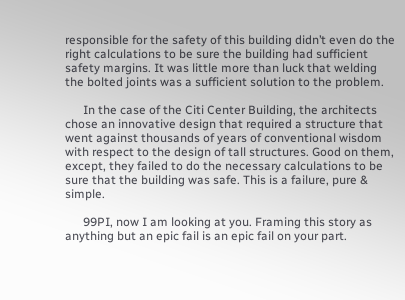responsible for the safety of this building didn’t even do the right calculations to be sure the building had sufficient safety margins. It was little more than luck that welding the bolted joints was a sufficient solution to the problem.

      In the case of the Citi Center Building, the architects chose an innovative design that required a structure that went against thousands of years of conventional wisdom with respect to the design of tall structures. Good on them, except, they failed to do the necessary calculations to be sure that the building was safe. This is a failure, pure & simple.

      99PI, now I am looking at you. Framing this story as anything but an epic fail is an epic fail on your part.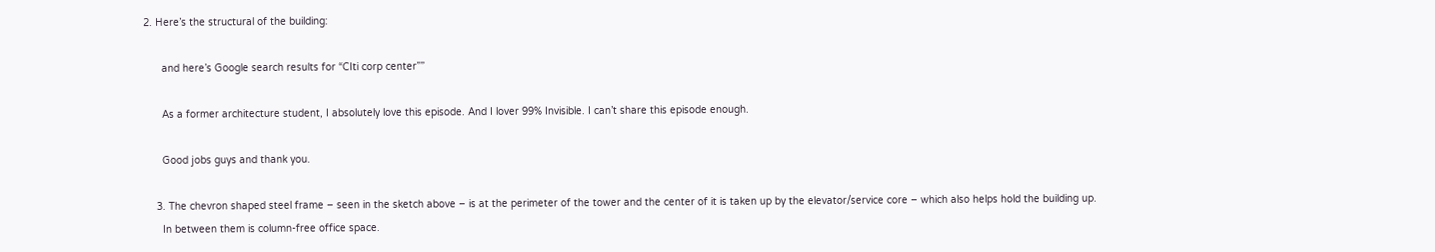2. Here’s the structural of the building:

      and here’s Google search results for “CIti corp center””

      As a former architecture student, I absolutely love this episode. And I lover 99% Invisible. I can’t share this episode enough.

      Good jobs guys and thank you.

    3. The chevron shaped steel frame – seen in the sketch above – is at the perimeter of the tower and the center of it is taken up by the elevator/service core – which also helps hold the building up.
      In between them is column-free office space.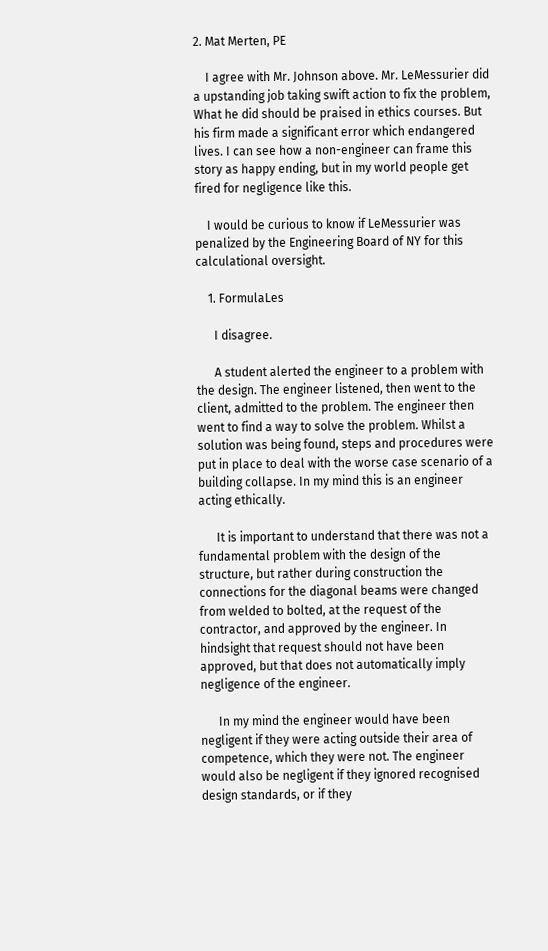2. Mat Merten, PE

    I agree with Mr. Johnson above. Mr. LeMessurier did a upstanding job taking swift action to fix the problem, What he did should be praised in ethics courses. But his firm made a significant error which endangered lives. I can see how a non-engineer can frame this story as happy ending, but in my world people get fired for negligence like this.

    I would be curious to know if LeMessurier was penalized by the Engineering Board of NY for this calculational oversight.

    1. FormulaLes

      I disagree.

      A student alerted the engineer to a problem with the design. The engineer listened, then went to the client, admitted to the problem. The engineer then went to find a way to solve the problem. Whilst a solution was being found, steps and procedures were put in place to deal with the worse case scenario of a building collapse. In my mind this is an engineer acting ethically.

      It is important to understand that there was not a fundamental problem with the design of the structure, but rather during construction the connections for the diagonal beams were changed from welded to bolted, at the request of the contractor, and approved by the engineer. In hindsight that request should not have been approved, but that does not automatically imply negligence of the engineer.

      In my mind the engineer would have been negligent if they were acting outside their area of competence, which they were not. The engineer would also be negligent if they ignored recognised design standards, or if they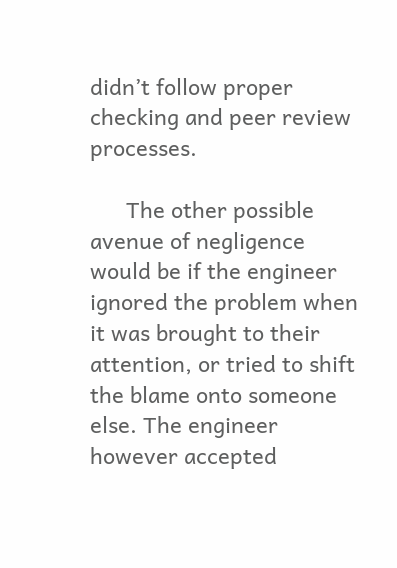didn’t follow proper checking and peer review processes.

      The other possible avenue of negligence would be if the engineer ignored the problem when it was brought to their attention, or tried to shift the blame onto someone else. The engineer however accepted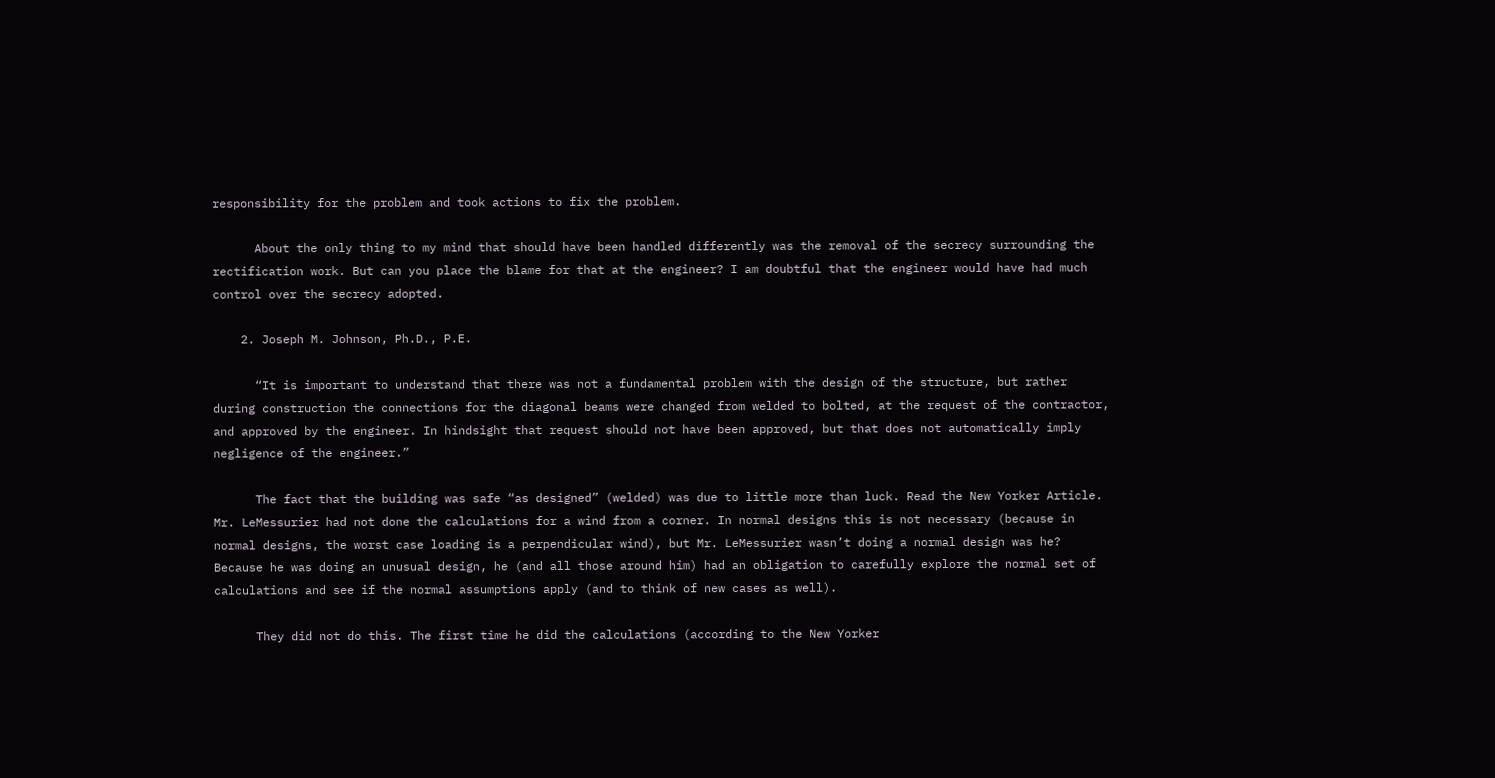responsibility for the problem and took actions to fix the problem.

      About the only thing to my mind that should have been handled differently was the removal of the secrecy surrounding the rectification work. But can you place the blame for that at the engineer? I am doubtful that the engineer would have had much control over the secrecy adopted.

    2. Joseph M. Johnson, Ph.D., P.E.

      “It is important to understand that there was not a fundamental problem with the design of the structure, but rather during construction the connections for the diagonal beams were changed from welded to bolted, at the request of the contractor, and approved by the engineer. In hindsight that request should not have been approved, but that does not automatically imply negligence of the engineer.”

      The fact that the building was safe “as designed” (welded) was due to little more than luck. Read the New Yorker Article. Mr. LeMessurier had not done the calculations for a wind from a corner. In normal designs this is not necessary (because in normal designs, the worst case loading is a perpendicular wind), but Mr. LeMessurier wasn’t doing a normal design was he? Because he was doing an unusual design, he (and all those around him) had an obligation to carefully explore the normal set of calculations and see if the normal assumptions apply (and to think of new cases as well).

      They did not do this. The first time he did the calculations (according to the New Yorker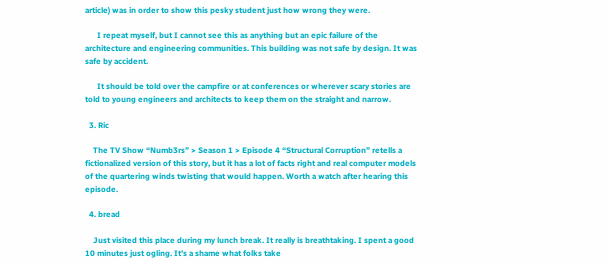article) was in order to show this pesky student just how wrong they were.

      I repeat myself, but I cannot see this as anything but an epic failure of the architecture and engineering communities. This building was not safe by design. It was safe by accident.

      It should be told over the campfire or at conferences or wherever scary stories are told to young engineers and architects to keep them on the straight and narrow.

  3. Ric

    The TV Show “Numb3rs” > Season 1 > Episode 4 “Structural Corruption” retells a fictionalized version of this story, but it has a lot of facts right and real computer models of the quartering winds twisting that would happen. Worth a watch after hearing this episode.

  4. bread

    Just visited this place during my lunch break. It really is breathtaking. I spent a good 10 minutes just ogling. It’s a shame what folks take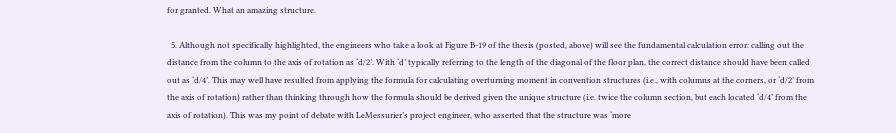for granted. What an amazing structure.

  5. Although not specifically highlighted, the engineers who take a look at Figure B-19 of the thesis (posted, above) will see the fundamental calculation error: calling out the distance from the column to the axis of rotation as ‘d/2’. With ‘d’ typically referring to the length of the diagonal of the floor plan, the correct distance should have been called out as ‘d/4’. This may well have resulted from applying the formula for calculating overturning moment in convention structures (i.e., with columns at the corners, or ‘d/2’ from the axis of rotation) rather than thinking through how the formula should be derived given the unique structure (i.e. twice the column section, but each located ‘d/4’ from the axis of rotation). This was my point of debate with LeMessurier’s project engineer, who asserted that the structure was ‘more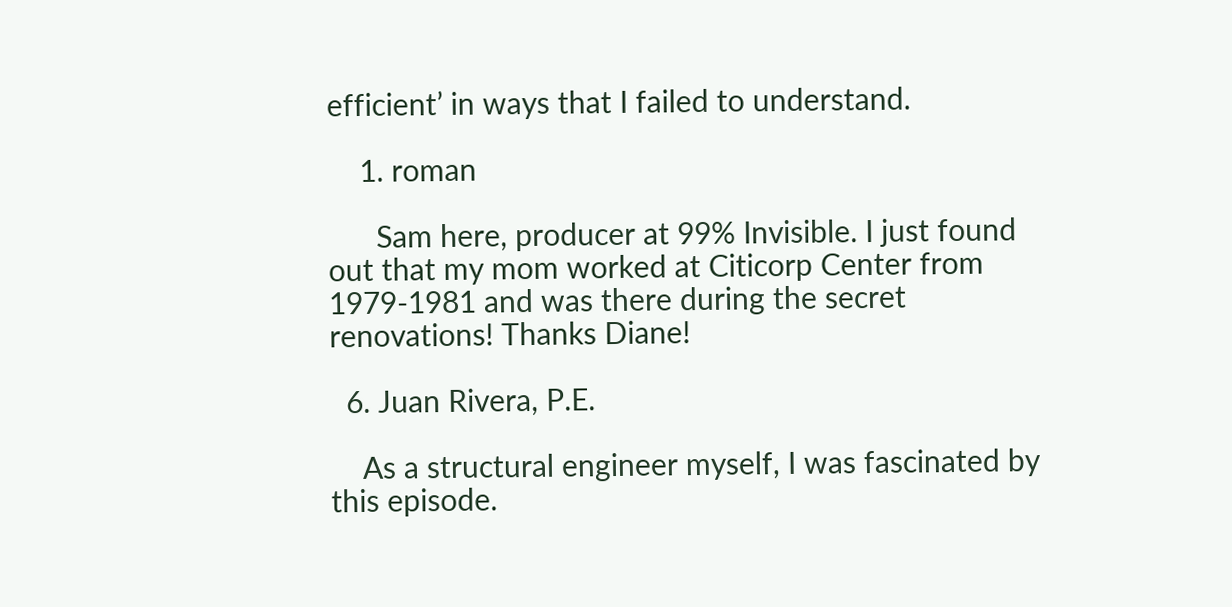efficient’ in ways that I failed to understand.

    1. roman

      Sam here, producer at 99% Invisible. I just found out that my mom worked at Citicorp Center from 1979-1981 and was there during the secret renovations! Thanks Diane!

  6. Juan Rivera, P.E.

    As a structural engineer myself, I was fascinated by this episode.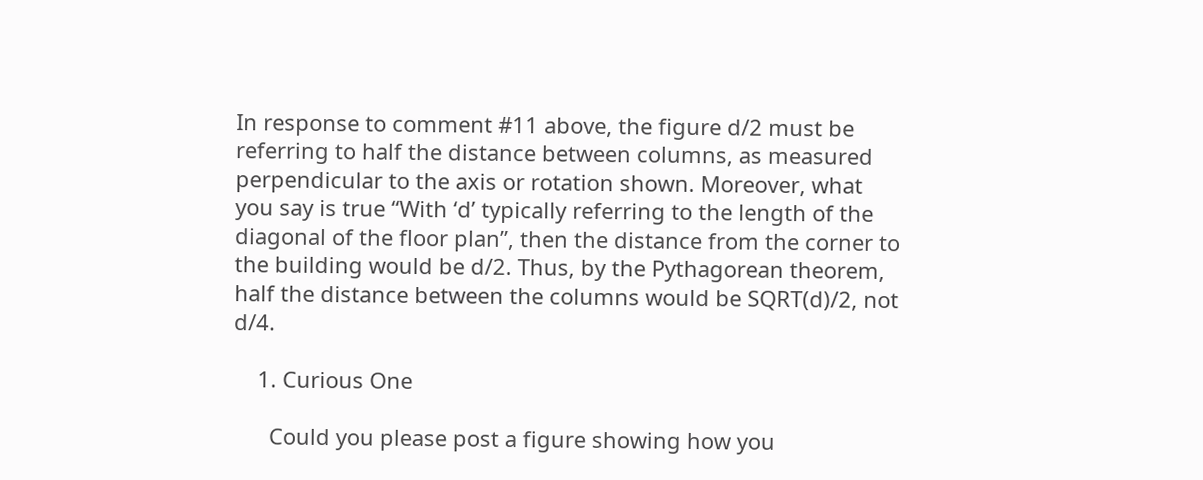In response to comment #11 above, the figure d/2 must be referring to half the distance between columns, as measured perpendicular to the axis or rotation shown. Moreover, what you say is true “With ‘d’ typically referring to the length of the diagonal of the floor plan”, then the distance from the corner to the building would be d/2. Thus, by the Pythagorean theorem, half the distance between the columns would be SQRT(d)/2, not d/4.

    1. Curious One

      Could you please post a figure showing how you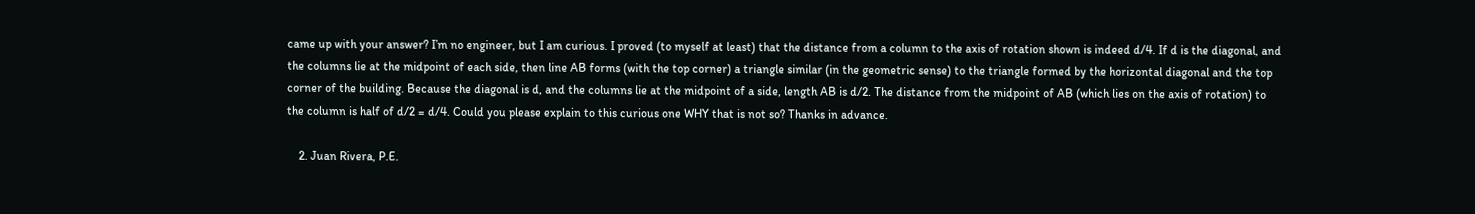came up with your answer? I’m no engineer, but I am curious. I proved (to myself at least) that the distance from a column to the axis of rotation shown is indeed d/4. If d is the diagonal, and the columns lie at the midpoint of each side, then line AB forms (with the top corner) a triangle similar (in the geometric sense) to the triangle formed by the horizontal diagonal and the top corner of the building. Because the diagonal is d, and the columns lie at the midpoint of a side, length AB is d/2. The distance from the midpoint of AB (which lies on the axis of rotation) to the column is half of d/2 = d/4. Could you please explain to this curious one WHY that is not so? Thanks in advance.

    2. Juan Rivera, P.E.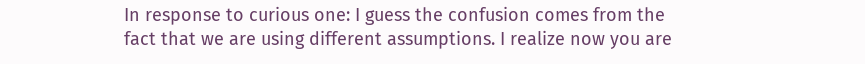In response to curious one: I guess the confusion comes from the fact that we are using different assumptions. I realize now you are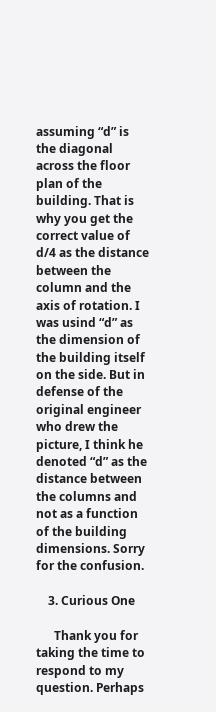assuming “d” is the diagonal across the floor plan of the building. That is why you get the correct value of d/4 as the distance between the column and the axis of rotation. I was usind “d” as the dimension of the building itself on the side. But in defense of the original engineer who drew the picture, I think he denoted “d” as the distance between the columns and not as a function of the building dimensions. Sorry for the confusion.

    3. Curious One

      Thank you for taking the time to respond to my question. Perhaps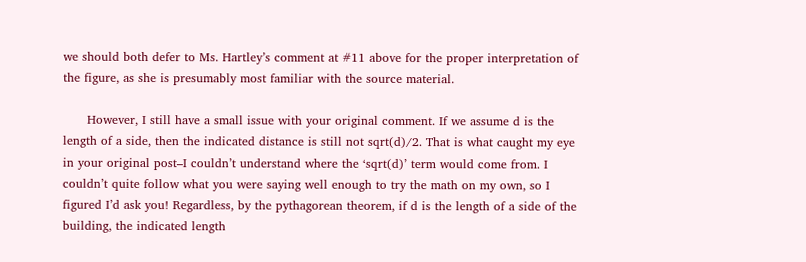we should both defer to Ms. Hartley’s comment at #11 above for the proper interpretation of the figure, as she is presumably most familiar with the source material.

      However, I still have a small issue with your original comment. If we assume d is the length of a side, then the indicated distance is still not sqrt(d)/2. That is what caught my eye in your original post–I couldn’t understand where the ‘sqrt(d)’ term would come from. I couldn’t quite follow what you were saying well enough to try the math on my own, so I figured I’d ask you! Regardless, by the pythagorean theorem, if d is the length of a side of the building, the indicated length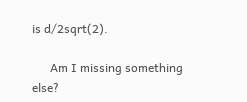is d/2sqrt(2).

      Am I missing something else?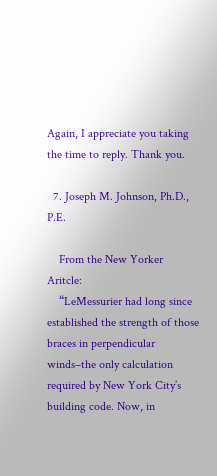Again, I appreciate you taking the time to reply. Thank you.

  7. Joseph M. Johnson, Ph.D., P.E.

    From the New Yorker Aritcle:
    “LeMessurier had long since established the strength of those braces in perpendicular winds–the only calculation required by New York City’s building code. Now, in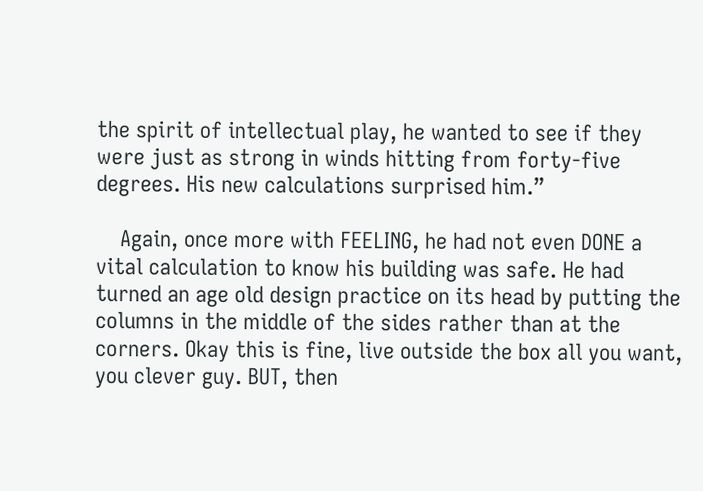the spirit of intellectual play, he wanted to see if they were just as strong in winds hitting from forty-five degrees. His new calculations surprised him.”

    Again, once more with FEELING, he had not even DONE a vital calculation to know his building was safe. He had turned an age old design practice on its head by putting the columns in the middle of the sides rather than at the corners. Okay this is fine, live outside the box all you want, you clever guy. BUT, then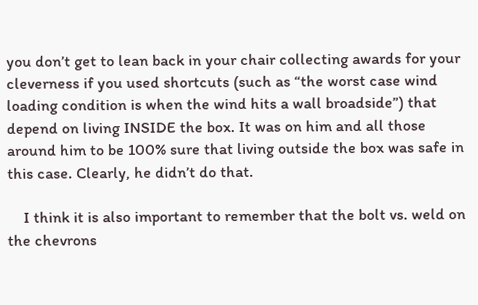you don’t get to lean back in your chair collecting awards for your cleverness if you used shortcuts (such as “the worst case wind loading condition is when the wind hits a wall broadside”) that depend on living INSIDE the box. It was on him and all those around him to be 100% sure that living outside the box was safe in this case. Clearly, he didn’t do that.

    I think it is also important to remember that the bolt vs. weld on the chevrons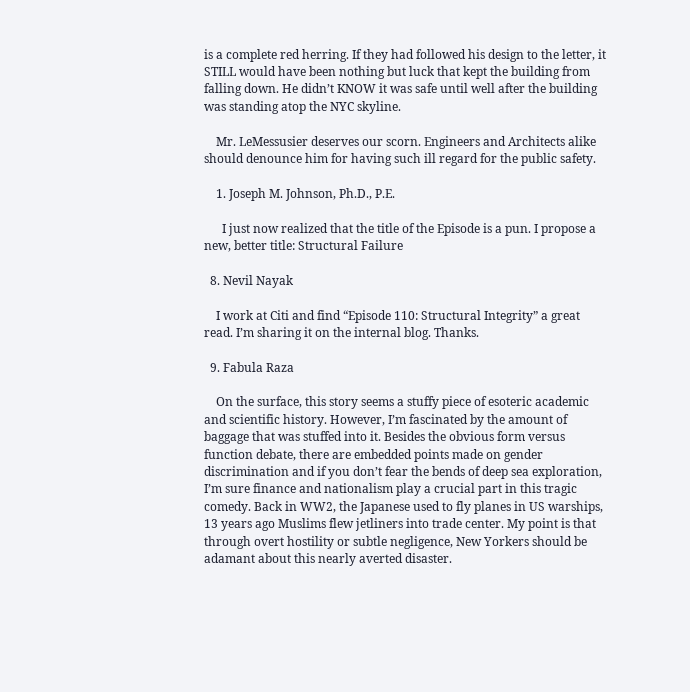is a complete red herring. If they had followed his design to the letter, it STILL would have been nothing but luck that kept the building from falling down. He didn’t KNOW it was safe until well after the building was standing atop the NYC skyline.

    Mr. LeMessusier deserves our scorn. Engineers and Architects alike should denounce him for having such ill regard for the public safety.

    1. Joseph M. Johnson, Ph.D., P.E.

      I just now realized that the title of the Episode is a pun. I propose a new, better title: Structural Failure

  8. Nevil Nayak

    I work at Citi and find “Episode 110: Structural Integrity” a great read. I’m sharing it on the internal blog. Thanks.

  9. Fabula Raza

    On the surface, this story seems a stuffy piece of esoteric academic and scientific history. However, I’m fascinated by the amount of baggage that was stuffed into it. Besides the obvious form versus function debate, there are embedded points made on gender discrimination and if you don’t fear the bends of deep sea exploration, I’m sure finance and nationalism play a crucial part in this tragic comedy. Back in WW2, the Japanese used to fly planes in US warships, 13 years ago Muslims flew jetliners into trade center. My point is that through overt hostility or subtle negligence, New Yorkers should be adamant about this nearly averted disaster.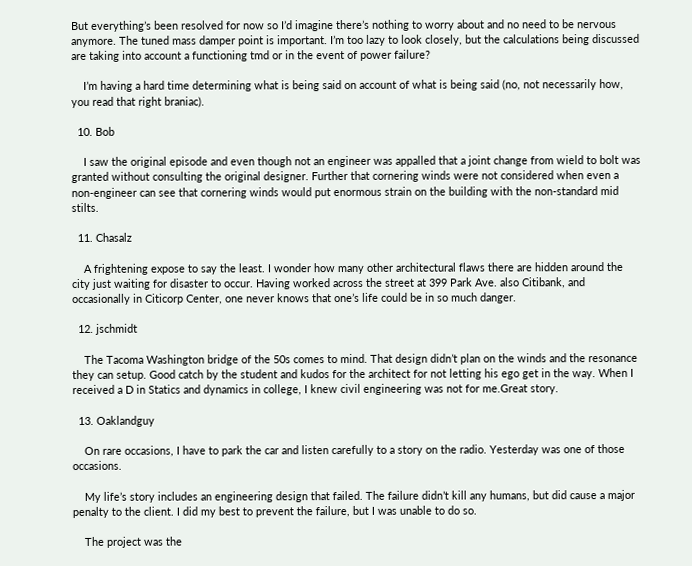But everything’s been resolved for now so I’d imagine there’s nothing to worry about and no need to be nervous anymore. The tuned mass damper point is important. I’m too lazy to look closely, but the calculations being discussed are taking into account a functioning tmd or in the event of power failure?

    I’m having a hard time determining what is being said on account of what is being said (no, not necessarily how, you read that right braniac).

  10. Bob

    I saw the original episode and even though not an engineer was appalled that a joint change from wield to bolt was granted without consulting the original designer. Further that cornering winds were not considered when even a non-engineer can see that cornering winds would put enormous strain on the building with the non-standard mid stilts.

  11. Chasalz

    A frightening expose to say the least. I wonder how many other architectural flaws there are hidden around the city just waiting for disaster to occur. Having worked across the street at 399 Park Ave. also Citibank, and occasionally in Citicorp Center, one never knows that one’s life could be in so much danger.

  12. jschmidt

    The Tacoma Washington bridge of the 50s comes to mind. That design didn’t plan on the winds and the resonance they can setup. Good catch by the student and kudos for the architect for not letting his ego get in the way. When I received a D in Statics and dynamics in college, I knew civil engineering was not for me.Great story.

  13. Oaklandguy

    On rare occasions, I have to park the car and listen carefully to a story on the radio. Yesterday was one of those occasions.

    My life’s story includes an engineering design that failed. The failure didn’t kill any humans, but did cause a major penalty to the client. I did my best to prevent the failure, but I was unable to do so.

    The project was the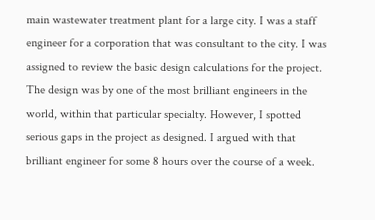main wastewater treatment plant for a large city. I was a staff engineer for a corporation that was consultant to the city. I was assigned to review the basic design calculations for the project. The design was by one of the most brilliant engineers in the world, within that particular specialty. However, I spotted serious gaps in the project as designed. I argued with that brilliant engineer for some 8 hours over the course of a week.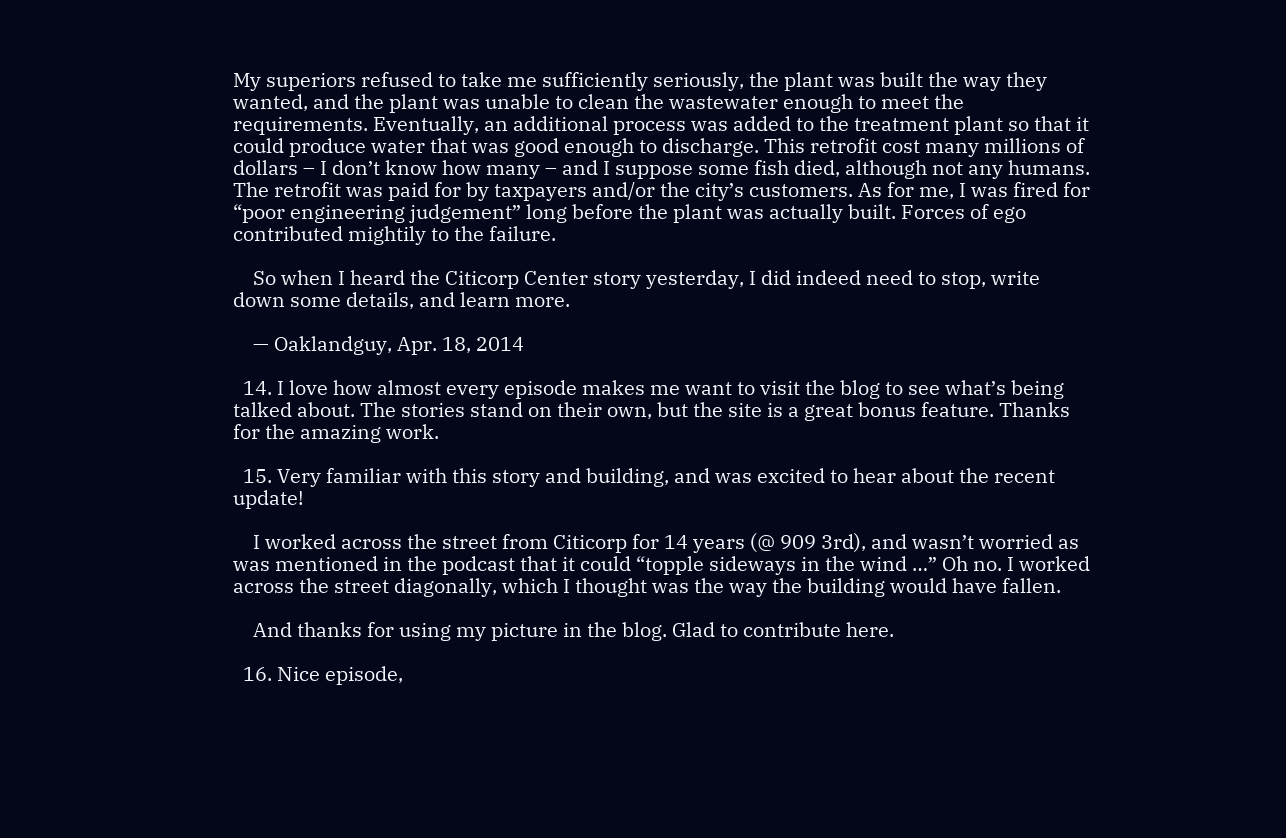My superiors refused to take me sufficiently seriously, the plant was built the way they wanted, and the plant was unable to clean the wastewater enough to meet the requirements. Eventually, an additional process was added to the treatment plant so that it could produce water that was good enough to discharge. This retrofit cost many millions of dollars – I don’t know how many – and I suppose some fish died, although not any humans. The retrofit was paid for by taxpayers and/or the city’s customers. As for me, I was fired for “poor engineering judgement” long before the plant was actually built. Forces of ego contributed mightily to the failure.

    So when I heard the Citicorp Center story yesterday, I did indeed need to stop, write down some details, and learn more.

    — Oaklandguy, Apr. 18, 2014

  14. I love how almost every episode makes me want to visit the blog to see what’s being talked about. The stories stand on their own, but the site is a great bonus feature. Thanks for the amazing work.

  15. Very familiar with this story and building, and was excited to hear about the recent update!

    I worked across the street from Citicorp for 14 years (@ 909 3rd), and wasn’t worried as was mentioned in the podcast that it could “topple sideways in the wind …” Oh no. I worked across the street diagonally, which I thought was the way the building would have fallen.

    And thanks for using my picture in the blog. Glad to contribute here.

  16. Nice episode,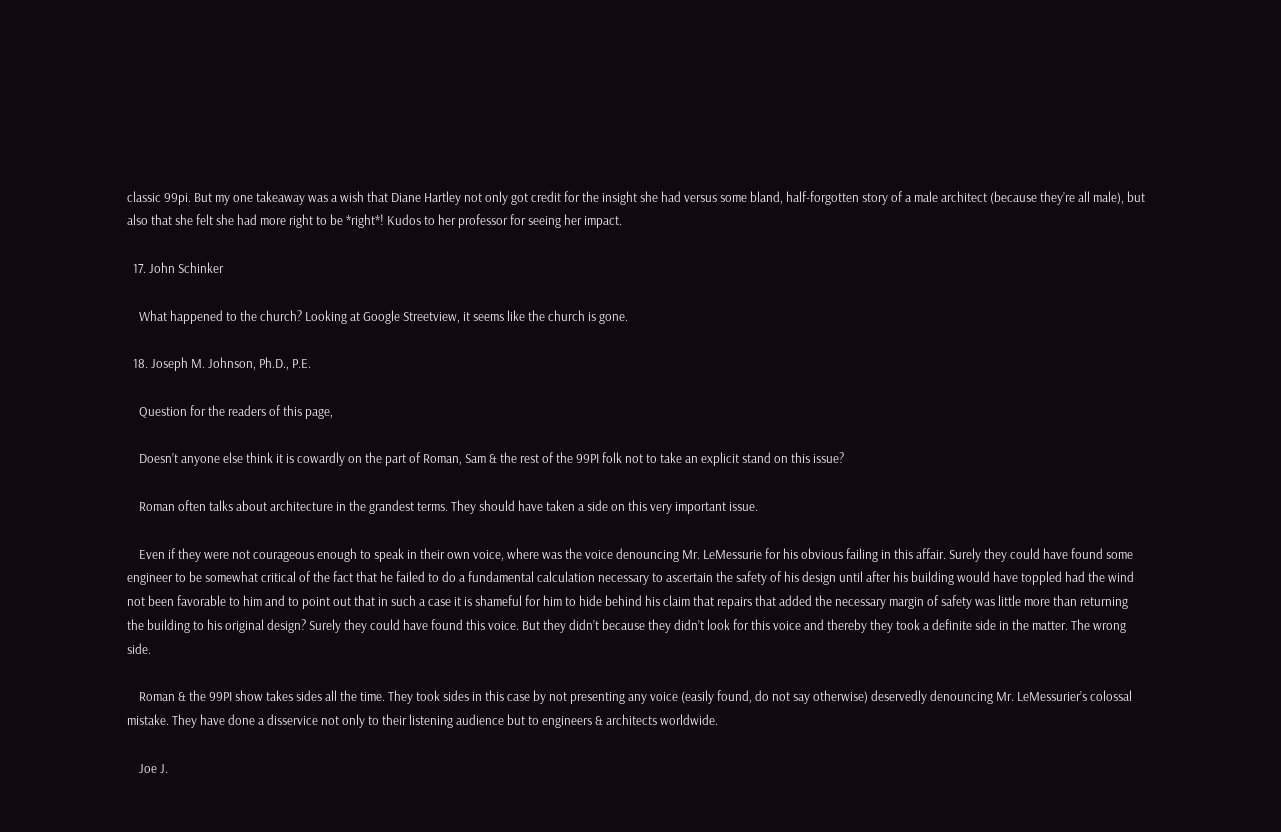classic 99pi. But my one takeaway was a wish that Diane Hartley not only got credit for the insight she had versus some bland, half-forgotten story of a male architect (because they’re all male), but also that she felt she had more right to be *right*! Kudos to her professor for seeing her impact.

  17. John Schinker

    What happened to the church? Looking at Google Streetview, it seems like the church is gone.

  18. Joseph M. Johnson, Ph.D., P.E.

    Question for the readers of this page,

    Doesn’t anyone else think it is cowardly on the part of Roman, Sam & the rest of the 99PI folk not to take an explicit stand on this issue?

    Roman often talks about architecture in the grandest terms. They should have taken a side on this very important issue.

    Even if they were not courageous enough to speak in their own voice, where was the voice denouncing Mr. LeMessurie for his obvious failing in this affair. Surely they could have found some engineer to be somewhat critical of the fact that he failed to do a fundamental calculation necessary to ascertain the safety of his design until after his building would have toppled had the wind not been favorable to him and to point out that in such a case it is shameful for him to hide behind his claim that repairs that added the necessary margin of safety was little more than returning the building to his original design? Surely they could have found this voice. But they didn’t because they didn’t look for this voice and thereby they took a definite side in the matter. The wrong side.

    Roman & the 99PI show takes sides all the time. They took sides in this case by not presenting any voice (easily found, do not say otherwise) deservedly denouncing Mr. LeMessurier’s colossal mistake. They have done a disservice not only to their listening audience but to engineers & architects worldwide.

    Joe J.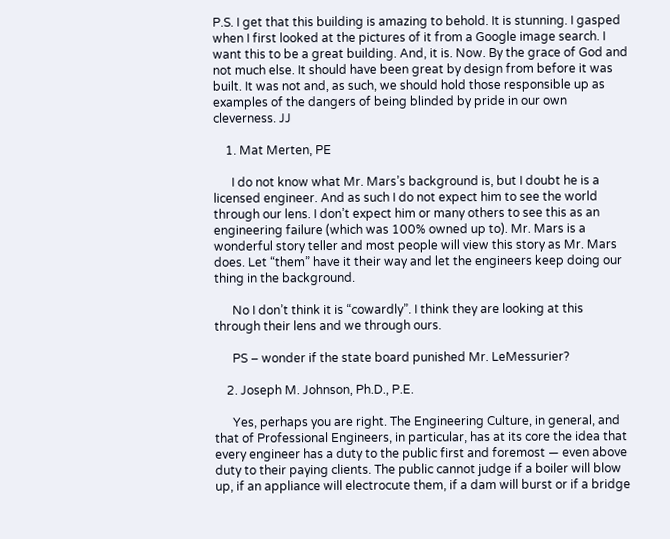P.S. I get that this building is amazing to behold. It is stunning. I gasped when I first looked at the pictures of it from a Google image search. I want this to be a great building. And, it is. Now. By the grace of God and not much else. It should have been great by design from before it was built. It was not and, as such, we should hold those responsible up as examples of the dangers of being blinded by pride in our own cleverness. JJ

    1. Mat Merten, PE

      I do not know what Mr. Mars’s background is, but I doubt he is a licensed engineer. And as such I do not expect him to see the world through our lens. I don’t expect him or many others to see this as an engineering failure (which was 100% owned up to). Mr. Mars is a wonderful story teller and most people will view this story as Mr. Mars does. Let “them” have it their way and let the engineers keep doing our thing in the background.

      No I don’t think it is “cowardly”. I think they are looking at this through their lens and we through ours.

      PS – wonder if the state board punished Mr. LeMessurier?

    2. Joseph M. Johnson, Ph.D., P.E.

      Yes, perhaps you are right. The Engineering Culture, in general, and that of Professional Engineers, in particular, has at its core the idea that every engineer has a duty to the public first and foremost — even above duty to their paying clients. The public cannot judge if a boiler will blow up, if an appliance will electrocute them, if a dam will burst or if a bridge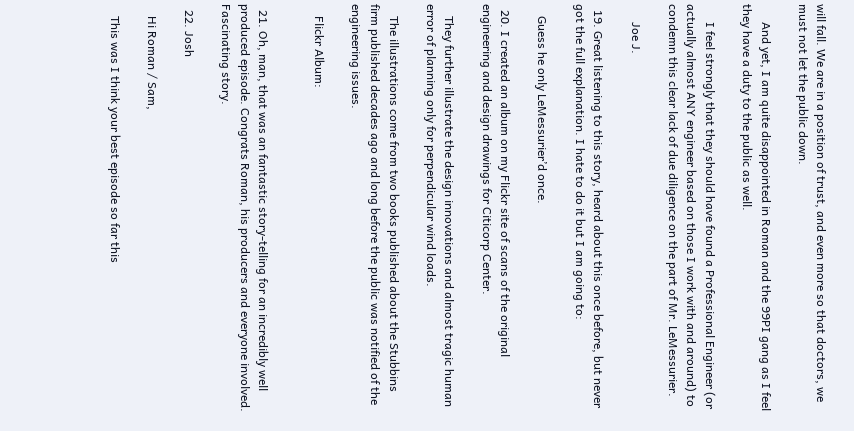will fall. We are in a position of trust, and even more so that doctors, we must not let the public down.

      And yet, I am quite disappointed in Roman and the 99PI gang as I feel they have a duty to the public as well.

      I feel strongly that they should have found a Professional Engineer (or actually almost ANY engineer based on those I work with and around) to condemn this clear lack of due diligence on the part of Mr. LeMessurier.

      Joe J.

  19. Great listening to this story, heard about this once before, but never got the full explanation. I hate to do it but I am going to:

    Guess he only LeMessurier’d once.

  20. I created an album on my Flickr site of scans of the original engineering and design drawings for Citicorp Center.

    They further illustrate the design innovations and almost tragic human error of planning only for perpendicular wind loads.

    The illustrations come from two books published about the Stubbins firm published decades ago and long before the public was notified of the engineering issues.

    Flickr Album:


  21. Oh, man, that was an fantastic story-telling for an incredibly well produced episode. Congrats Roman, his producers and everyone involved. Fascinating story.

  22. Josh

    Hi Roman / Sam,

    This was I think your best episode so far this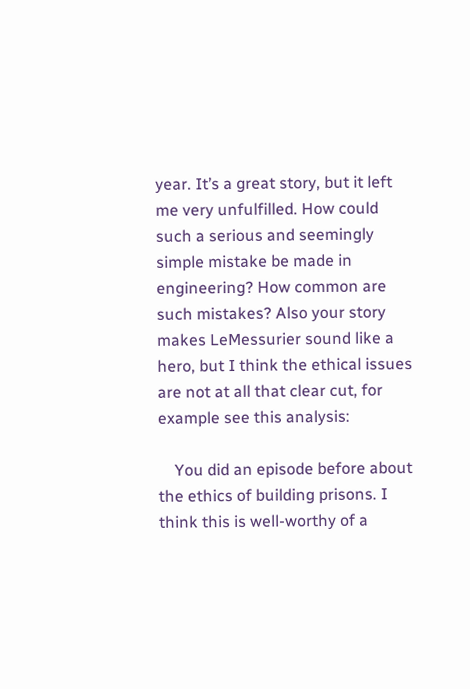year. It’s a great story, but it left me very unfulfilled. How could such a serious and seemingly simple mistake be made in engineering? How common are such mistakes? Also your story makes LeMessurier sound like a hero, but I think the ethical issues are not at all that clear cut, for example see this analysis:

    You did an episode before about the ethics of building prisons. I think this is well-worthy of a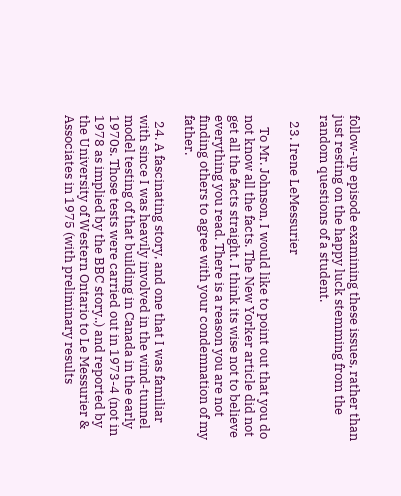follow-up episode examining these issues, rather than just resting on the happy luck stemming from the random questions of a student.

  23. Irene LeMessurier

    To Mr. Johnson, I would like to point out that you do not know all the facts. The New Yorker article did not get all the facts straight. I think its wise not to believe everything you read. There is a reason you are not finding others to agree with your condemnation of my father.

  24. A fascinating story, and one that I was familiar with since I was heavily involved in the wind-tunnel model testing of that building in Canada in the early 1970s. Those tests were carried out in 1973-4 (not in 1978 as implied by the BBC story..) and reported by the University of Western Ontario to Le Messurier & Associates in 1975 (with preliminary results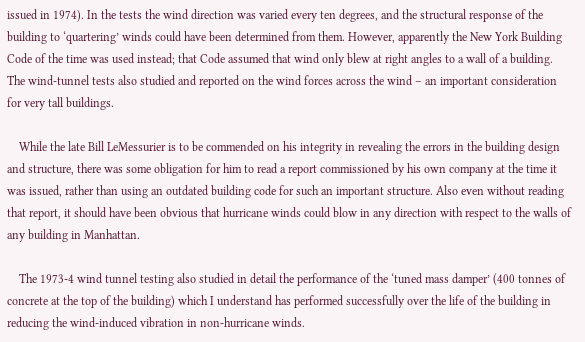issued in 1974). In the tests the wind direction was varied every ten degrees, and the structural response of the building to ‘quartering’ winds could have been determined from them. However, apparently the New York Building Code of the time was used instead; that Code assumed that wind only blew at right angles to a wall of a building. The wind-tunnel tests also studied and reported on the wind forces across the wind – an important consideration for very tall buildings.

    While the late Bill LeMessurier is to be commended on his integrity in revealing the errors in the building design and structure, there was some obligation for him to read a report commissioned by his own company at the time it was issued, rather than using an outdated building code for such an important structure. Also even without reading that report, it should have been obvious that hurricane winds could blow in any direction with respect to the walls of any building in Manhattan.

    The 1973-4 wind tunnel testing also studied in detail the performance of the ‘tuned mass damper’ (400 tonnes of concrete at the top of the building) which I understand has performed successfully over the life of the building in reducing the wind-induced vibration in non-hurricane winds.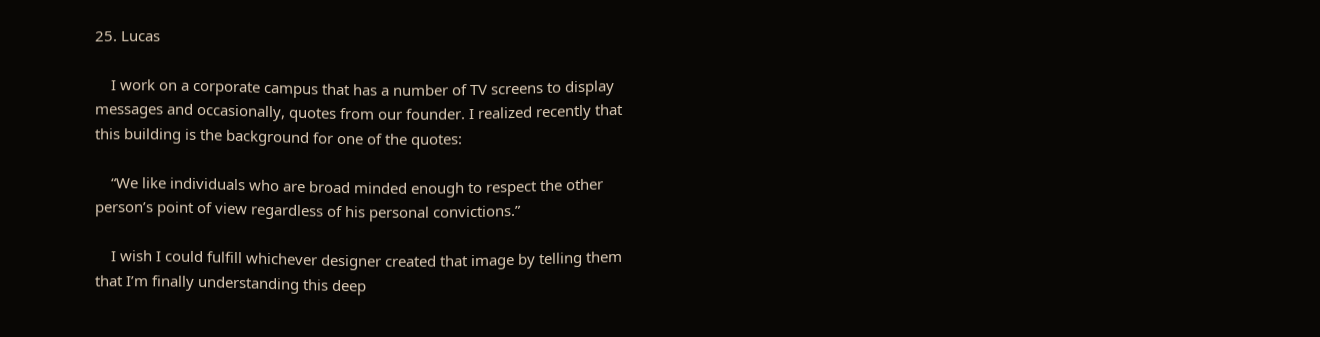25. Lucas

    I work on a corporate campus that has a number of TV screens to display messages and occasionally, quotes from our founder. I realized recently that this building is the background for one of the quotes:

    “We like individuals who are broad minded enough to respect the other person’s point of view regardless of his personal convictions.”

    I wish I could fulfill whichever designer created that image by telling them that I’m finally understanding this deep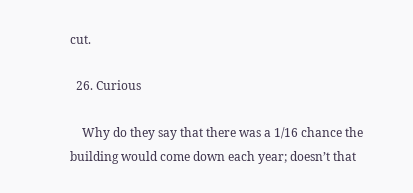cut.

  26. Curious

    Why do they say that there was a 1/16 chance the building would come down each year; doesn’t that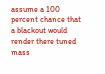assume a 100 percent chance that a blackout would render there tuned mass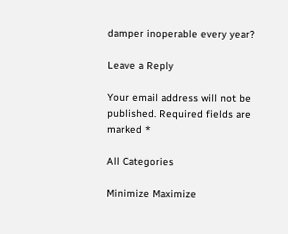damper inoperable every year?

Leave a Reply

Your email address will not be published. Required fields are marked *

All Categories

Minimize Maximize